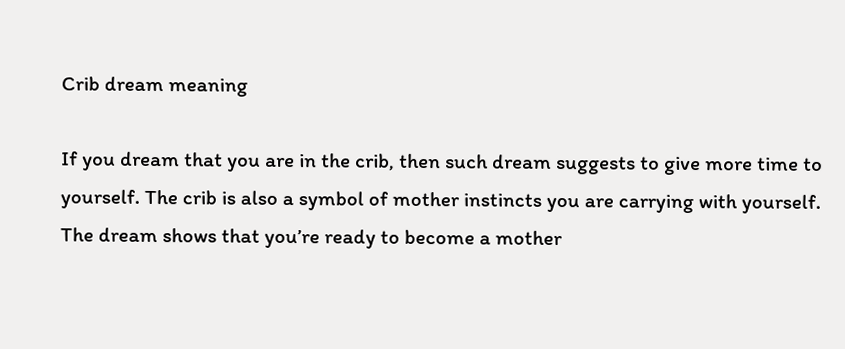Crib dream meaning

If you dream that you are in the crib, then such dream suggests to give more time to yourself. The crib is also a symbol of mother instincts you are carrying with yourself. The dream shows that you’re ready to become a mother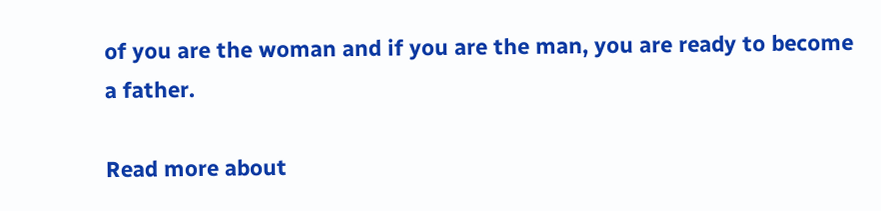of you are the woman and if you are the man, you are ready to become a father.

Read more about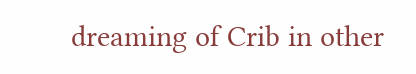dreaming of Crib in other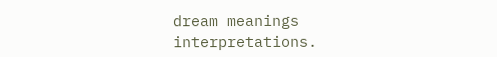dream meanings interpretations.